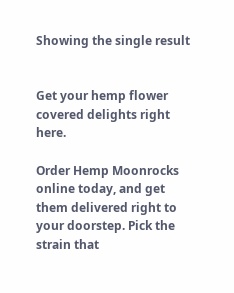Showing the single result


Get your hemp flower covered delights right here.

Order Hemp Moonrocks online today, and get them delivered right to your doorstep. Pick the strain that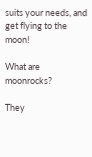suits your needs, and get flying to the moon!

What are moonrocks?

They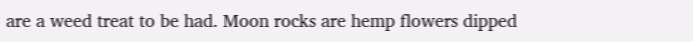are a weed treat to be had. Moon rocks are hemp flowers dipped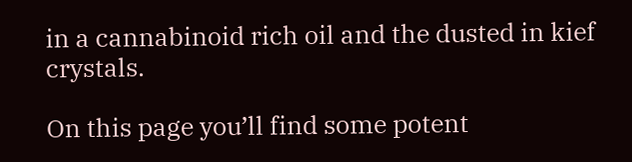in a cannabinoid rich oil and the dusted in kief crystals.

On this page you’ll find some potent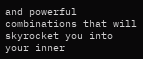and powerful combinations that will skyrocket you into your inner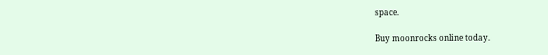space.

Buy moonrocks online today.